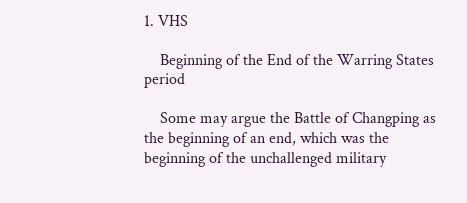1. VHS

    Beginning of the End of the Warring States period

    Some may argue the Battle of Changping as the beginning of an end, which was the beginning of the unchallenged military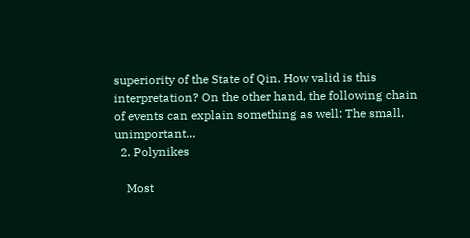superiority of the State of Qin. How valid is this interpretation? On the other hand, the following chain of events can explain something as well: The small, unimportant...
  2. Polynikes

    Most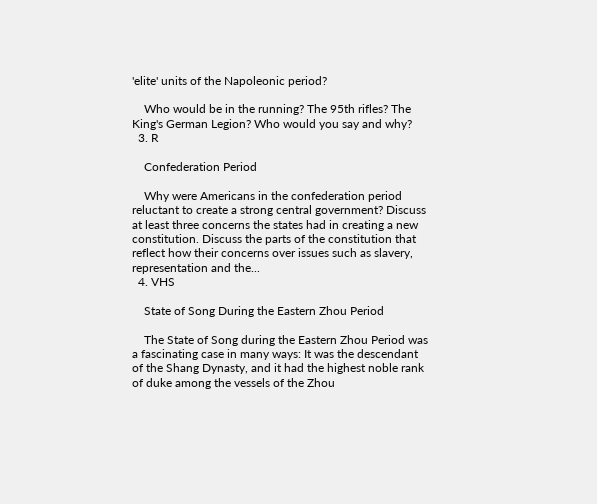'elite' units of the Napoleonic period?

    Who would be in the running? The 95th rifles? The King's German Legion? Who would you say and why?
  3. R

    Confederation Period

    Why were Americans in the confederation period reluctant to create a strong central government? Discuss at least three concerns the states had in creating a new constitution. Discuss the parts of the constitution that reflect how their concerns over issues such as slavery, representation and the...
  4. VHS

    State of Song During the Eastern Zhou Period

    The State of Song during the Eastern Zhou Period was a fascinating case in many ways: It was the descendant of the Shang Dynasty, and it had the highest noble rank of duke among the vessels of the Zhou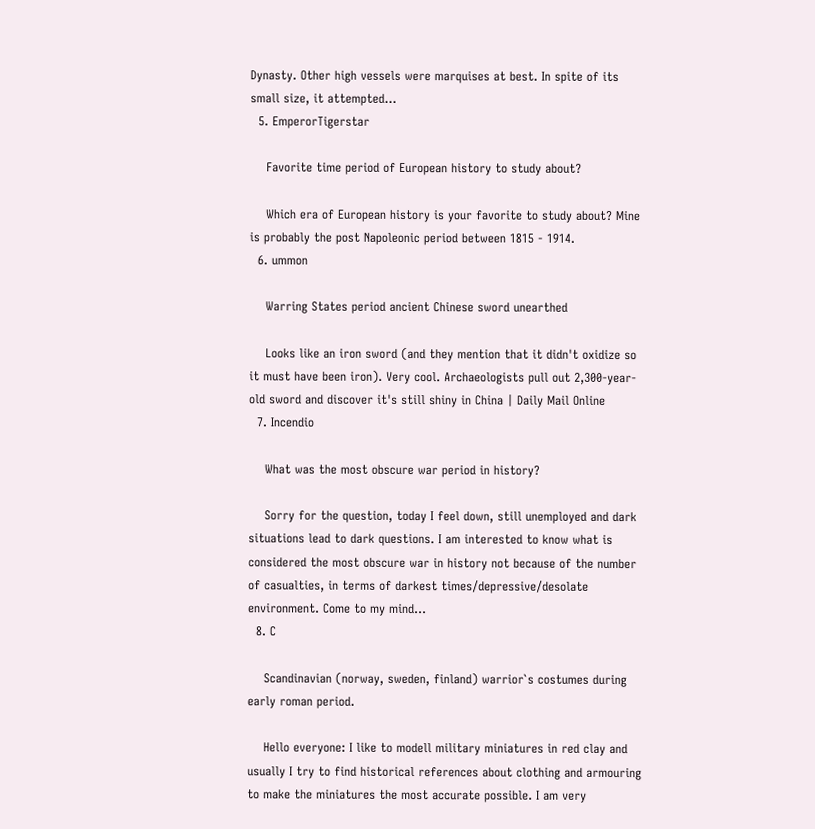Dynasty. Other high vessels were marquises at best. In spite of its small size, it attempted...
  5. EmperorTigerstar

    Favorite time period of European history to study about?

    Which era of European history is your favorite to study about? Mine is probably the post Napoleonic period between 1815 - 1914.
  6. ummon

    Warring States period ancient Chinese sword unearthed

    Looks like an iron sword (and they mention that it didn't oxidize so it must have been iron). Very cool. Archaeologists pull out 2,300-year-old sword and discover it's still shiny in China | Daily Mail Online
  7. Incendio

    What was the most obscure war period in history?

    Sorry for the question, today I feel down, still unemployed and dark situations lead to dark questions. I am interested to know what is considered the most obscure war in history not because of the number of casualties, in terms of darkest times/depressive/desolate environment. Come to my mind...
  8. C

    Scandinavian (norway, sweden, finland) warrior`s costumes during early roman period.

    Hello everyone: I like to modell military miniatures in red clay and usually I try to find historical references about clothing and armouring to make the miniatures the most accurate possible. I am very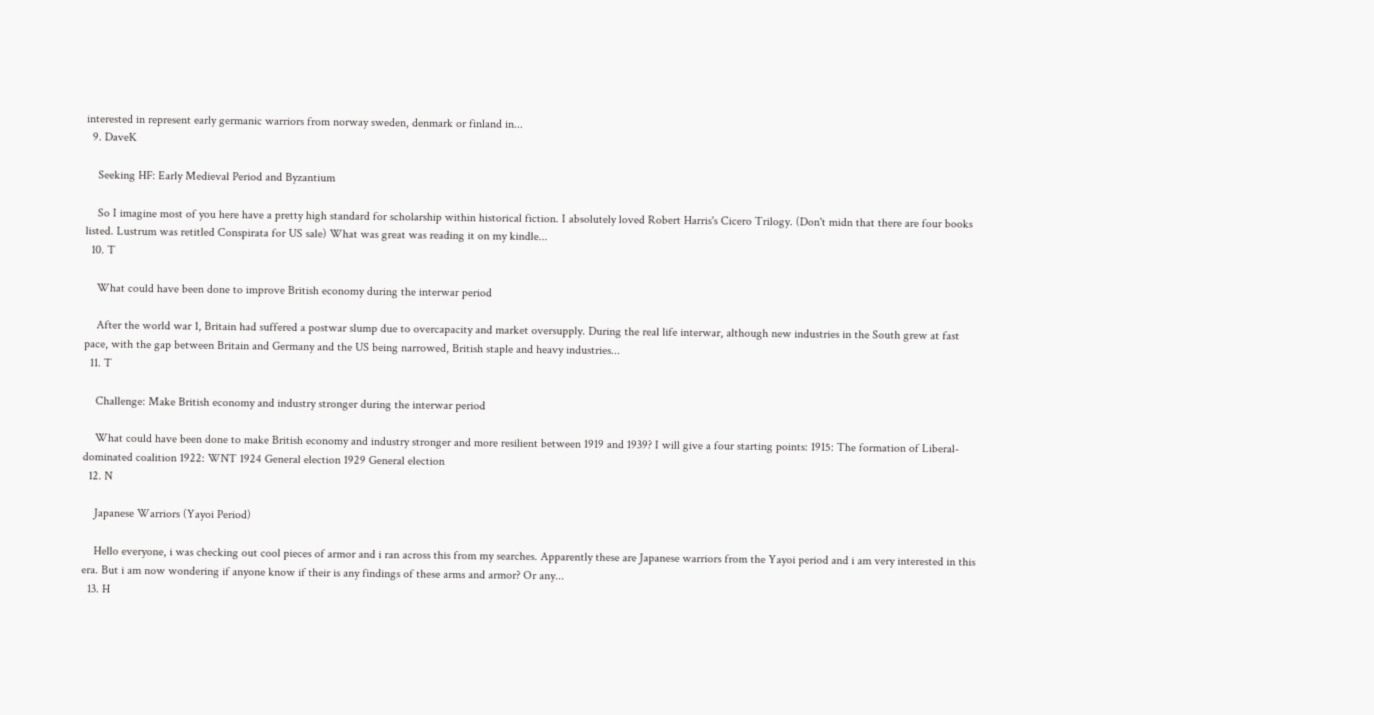interested in represent early germanic warriors from norway sweden, denmark or finland in...
  9. DaveK

    Seeking HF: Early Medieval Period and Byzantium

    So I imagine most of you here have a pretty high standard for scholarship within historical fiction. I absolutely loved Robert Harris's Cicero Trilogy. (Don't midn that there are four books listed. Lustrum was retitled Conspirata for US sale) What was great was reading it on my kindle...
  10. T

    What could have been done to improve British economy during the interwar period

    After the world war 1, Britain had suffered a postwar slump due to overcapacity and market oversupply. During the real life interwar, although new industries in the South grew at fast pace, with the gap between Britain and Germany and the US being narrowed, British staple and heavy industries...
  11. T

    Challenge: Make British economy and industry stronger during the interwar period

    What could have been done to make British economy and industry stronger and more resilient between 1919 and 1939? I will give a four starting points: 1915: The formation of Liberal-dominated coalition 1922: WNT 1924 General election 1929 General election
  12. N

    Japanese Warriors (Yayoi Period)

    Hello everyone, i was checking out cool pieces of armor and i ran across this from my searches. Apparently these are Japanese warriors from the Yayoi period and i am very interested in this era. But i am now wondering if anyone know if their is any findings of these arms and armor? Or any...
  13. H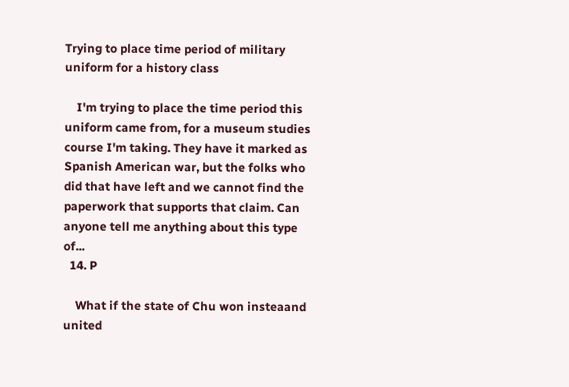Trying to place time period of military uniform for a history class

    I'm trying to place the time period this uniform came from, for a museum studies course I'm taking. They have it marked as Spanish American war, but the folks who did that have left and we cannot find the paperwork that supports that claim. Can anyone tell me anything about this type of...
  14. P

    What if the state of Chu won insteaand united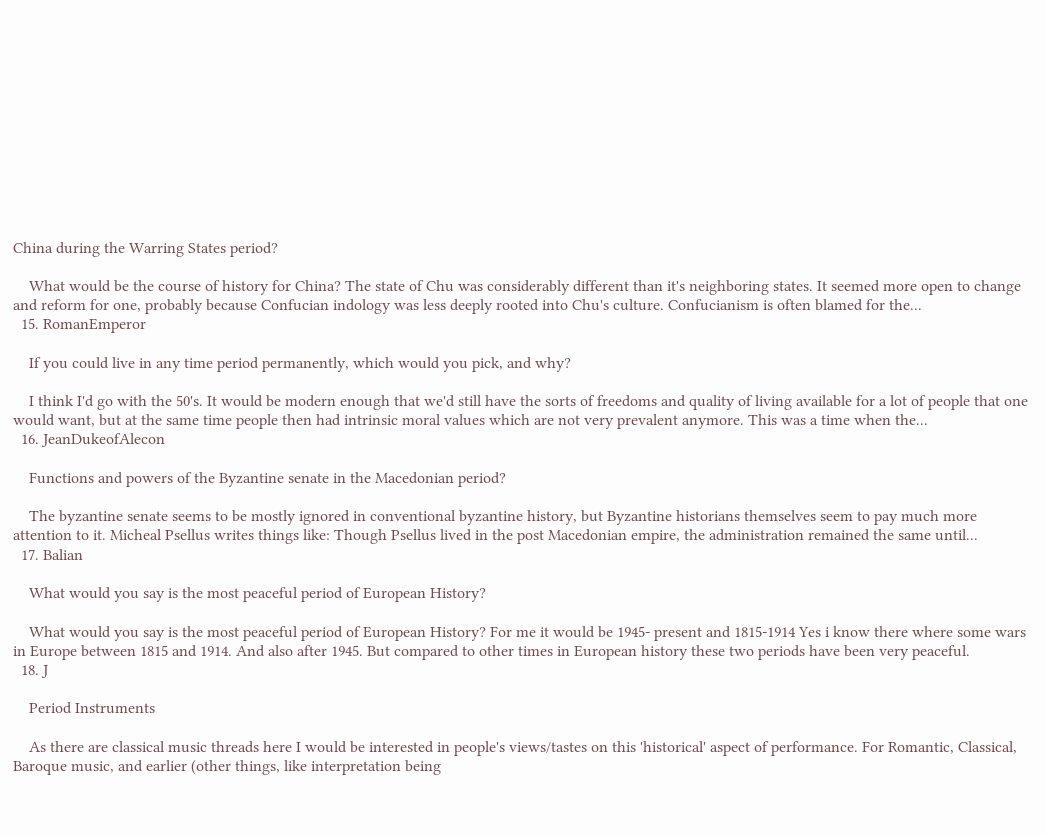China during the Warring States period?

    What would be the course of history for China? The state of Chu was considerably different than it's neighboring states. It seemed more open to change and reform for one, probably because Confucian indology was less deeply rooted into Chu's culture. Confucianism is often blamed for the...
  15. RomanEmperor

    If you could live in any time period permanently, which would you pick, and why?

    I think I'd go with the 50's. It would be modern enough that we'd still have the sorts of freedoms and quality of living available for a lot of people that one would want, but at the same time people then had intrinsic moral values which are not very prevalent anymore. This was a time when the...
  16. JeanDukeofAlecon

    Functions and powers of the Byzantine senate in the Macedonian period?

    The byzantine senate seems to be mostly ignored in conventional byzantine history, but Byzantine historians themselves seem to pay much more attention to it. Micheal Psellus writes things like: Though Psellus lived in the post Macedonian empire, the administration remained the same until...
  17. Balian

    What would you say is the most peaceful period of European History?

    What would you say is the most peaceful period of European History? For me it would be 1945- present and 1815-1914 Yes i know there where some wars in Europe between 1815 and 1914. And also after 1945. But compared to other times in European history these two periods have been very peaceful.
  18. J

    Period Instruments

    As there are classical music threads here I would be interested in people's views/tastes on this 'historical' aspect of performance. For Romantic, Classical, Baroque music, and earlier (other things, like interpretation being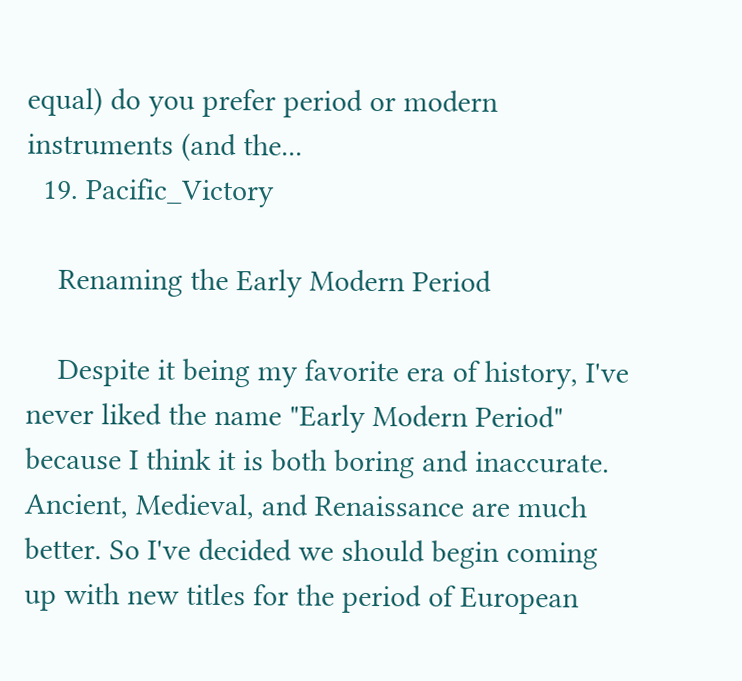equal) do you prefer period or modern instruments (and the...
  19. Pacific_Victory

    Renaming the Early Modern Period

    Despite it being my favorite era of history, I've never liked the name "Early Modern Period" because I think it is both boring and inaccurate. Ancient, Medieval, and Renaissance are much better. So I've decided we should begin coming up with new titles for the period of European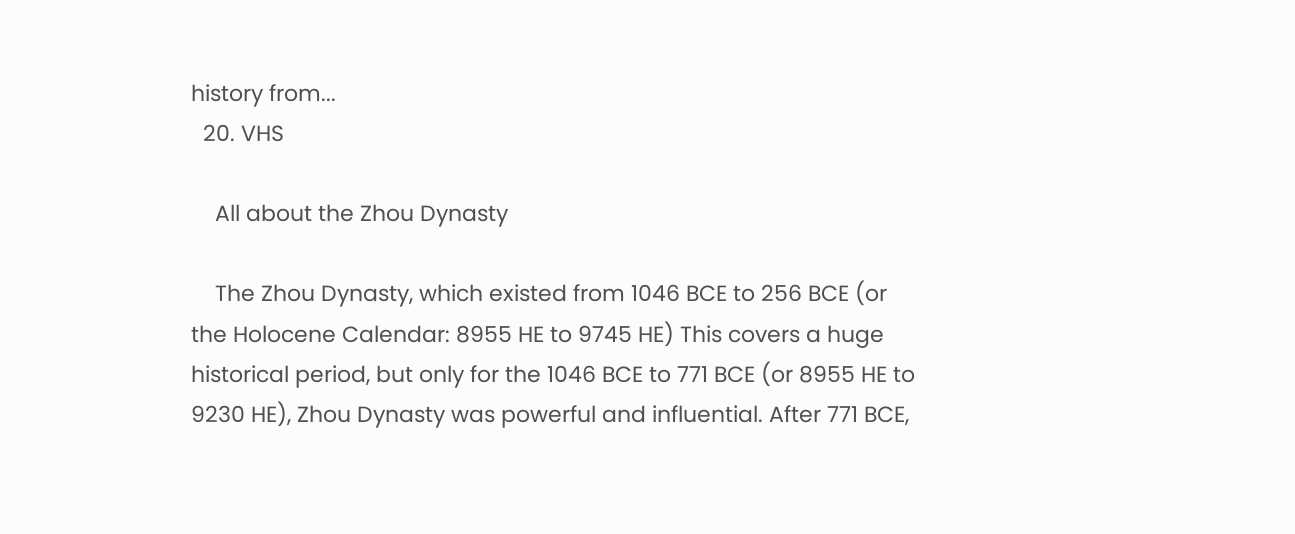history from...
  20. VHS

    All about the Zhou Dynasty

    The Zhou Dynasty, which existed from 1046 BCE to 256 BCE (or the Holocene Calendar: 8955 HE to 9745 HE) This covers a huge historical period, but only for the 1046 BCE to 771 BCE (or 8955 HE to 9230 HE), Zhou Dynasty was powerful and influential. After 771 BCE,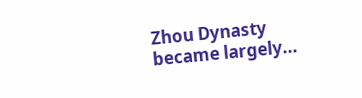Zhou Dynasty became largely...